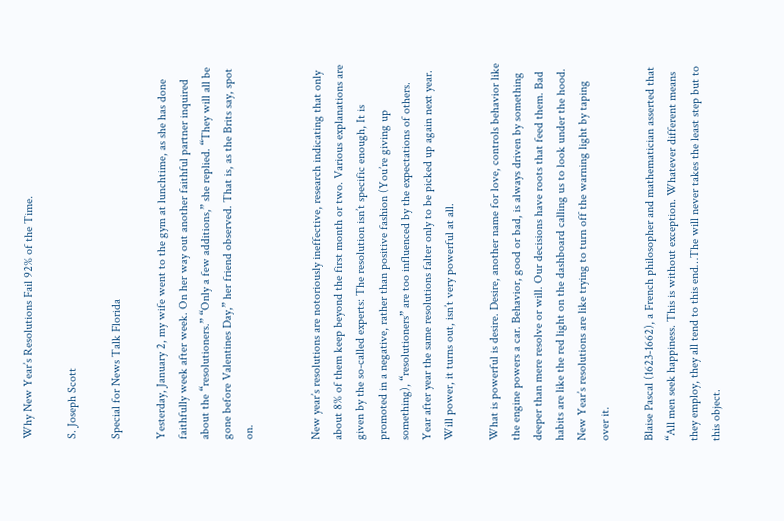Why New Year’s Resolutions Fail 92% of the Time.

S. Joseph Scott

Special for News Talk Florida

Yesterday, January 2, my wife went to the gym at lunchtime, as she has done faithfully week after week. On her way out another faithful partner inquired about the “resolutioners.” “Only a few additions,” she replied. “They will all be gone before Valentines Day,” her friend observed. That is, as the Brits say, spot on.


New year’s resolutions are notoriously ineffective, research indicating that only about 8% of them keep beyond the first month or two. Various explanations are given by the so-called experts: The resolution isn’t specific enough, It is promoted in a negative, rather than positive fashion (You’re giving up something), “resolutioners” are too influenced by the expectations of others. Year after year the same resolutions falter only to be picked up again next year. Will power, it turns out, isn’t very powerful at all.

What is powerful is desire. Desire, another name for love, controls behavior like the engine powers a car. Behavior, good or bad, is always driven by something deeper than mere resolve or will. Our decisions have roots that feed them. Bad habits are like the red light on the dashboard calling us to look under the hood. New Year’s resolutions are like trying to turn off the warning light by taping over it.

Blaise Pascal (1623-1662), a French philosopher and mathematician asserted that “All men seek happiness. This is without exception. Whatever different means they employ, they all tend to this end…The will never takes the least step but to this object.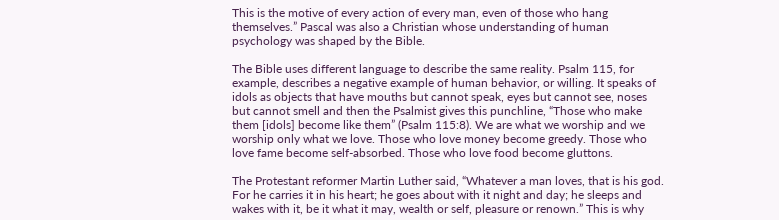This is the motive of every action of every man, even of those who hang themselves.” Pascal was also a Christian whose understanding of human psychology was shaped by the Bible.

The Bible uses different language to describe the same reality. Psalm 115, for example, describes a negative example of human behavior, or willing. It speaks of idols as objects that have mouths but cannot speak, eyes but cannot see, noses but cannot smell and then the Psalmist gives this punchline, “Those who make them [idols] become like them” (Psalm 115:8). We are what we worship and we  worship only what we love. Those who love money become greedy. Those who love fame become self-absorbed. Those who love food become gluttons.

The Protestant reformer Martin Luther said, “Whatever a man loves, that is his god. For he carries it in his heart; he goes about with it night and day; he sleeps and wakes with it, be it what it may, wealth or self, pleasure or renown.” This is why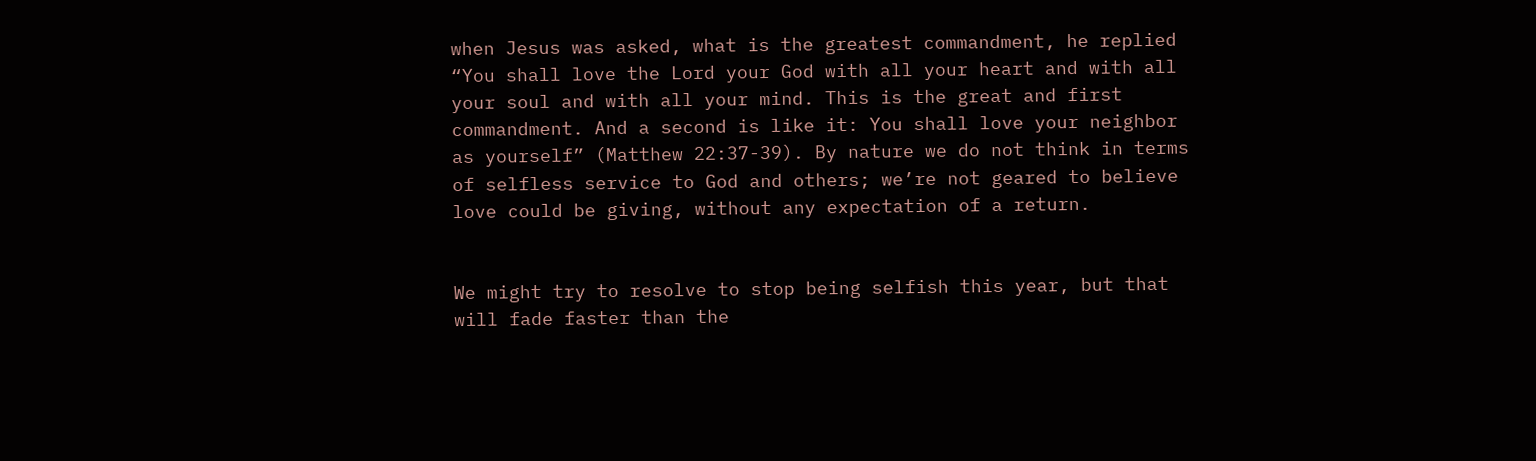when Jesus was asked, what is the greatest commandment, he replied “You shall love the Lord your God with all your heart and with all your soul and with all your mind. This is the great and first commandment. And a second is like it: You shall love your neighbor as yourself” (Matthew 22:37-39). By nature we do not think in terms of selfless service to God and others; we’re not geared to believe love could be giving, without any expectation of a return.


We might try to resolve to stop being selfish this year, but that will fade faster than the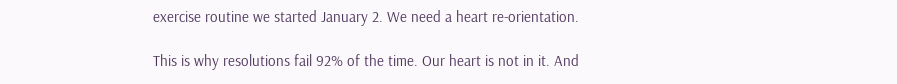exercise routine we started January 2. We need a heart re-orientation.

This is why resolutions fail 92% of the time. Our heart is not in it. And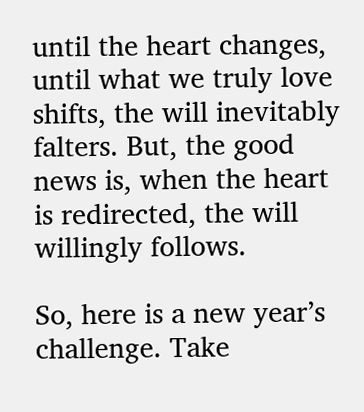until the heart changes, until what we truly love shifts, the will inevitably falters. But, the good news is, when the heart is redirected, the will willingly follows.

So, here is a new year’s challenge. Take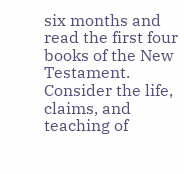six months and read the first four books of the New Testament. Consider the life, claims, and teaching of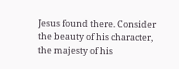Jesus found there. Consider the beauty of his character, the majesty of his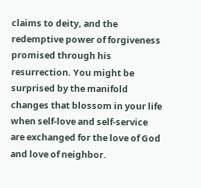claims to deity, and the redemptive power of forgiveness promised through his resurrection. You might be surprised by the manifold changes that blossom in your life when self-love and self-service are exchanged for the love of God and love of neighbor.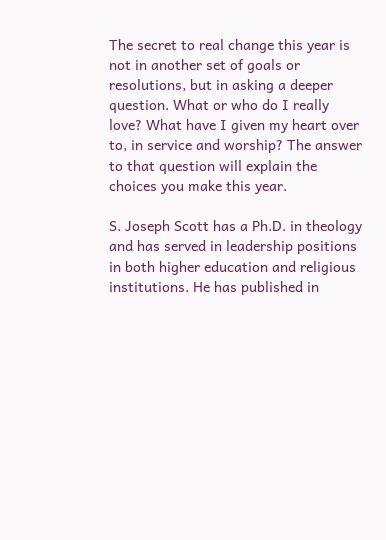The secret to real change this year is not in another set of goals or resolutions, but in asking a deeper question. What or who do I really love? What have I given my heart over to, in service and worship? The answer to that question will explain the choices you make this year.

S. Joseph Scott has a Ph.D. in theology and has served in leadership positions in both higher education and religious institutions. He has published in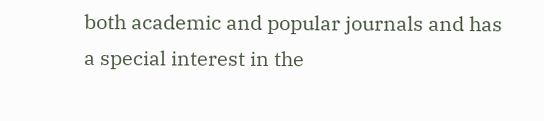both academic and popular journals and has a special interest in the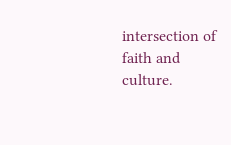intersection of faith and culture.